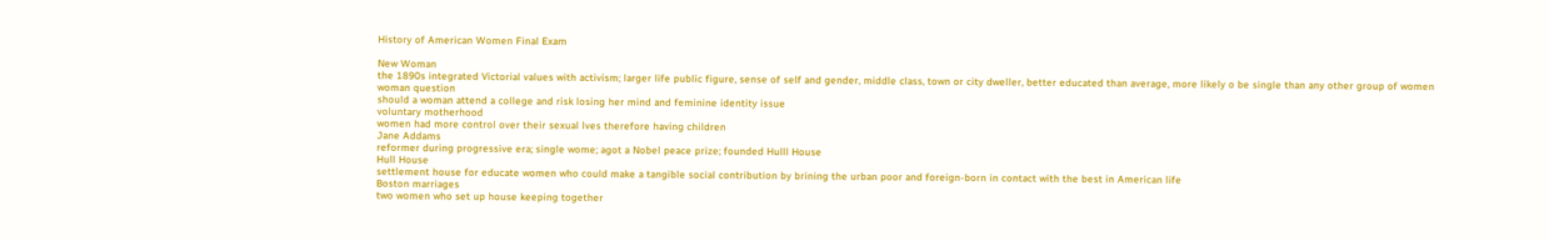History of American Women Final Exam

New Woman
the 1890s integrated Victorial values with activism; larger life public figure, sense of self and gender, middle class, town or city dweller, better educated than average, more likely o be single than any other group of women
woman question
should a woman attend a college and risk losing her mind and feminine identity issue
voluntary motherhood
women had more control over their sexual lves therefore having children
Jane Addams
reformer during progressive era; single wome; agot a Nobel peace prize; founded Hulll House
Hull House
settlement house for educate women who could make a tangible social contribution by brining the urban poor and foreign-born in contact with the best in American life
Boston marriages
two women who set up house keeping together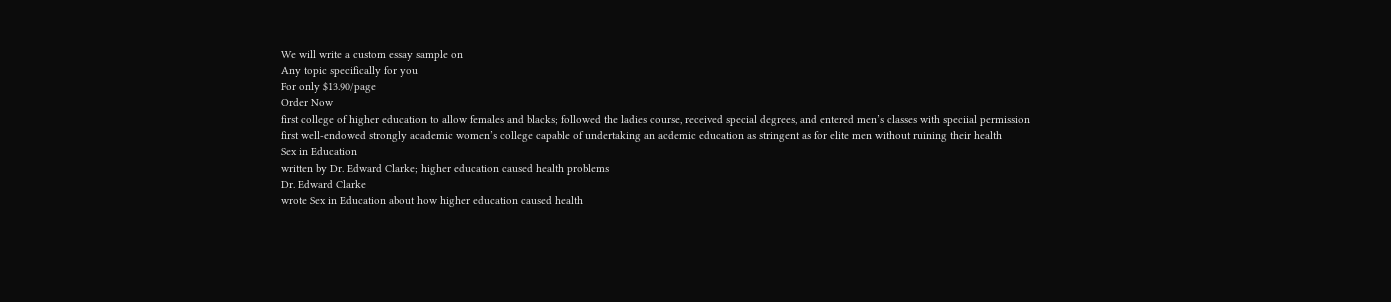We will write a custom essay sample on
Any topic specifically for you
For only $13.90/page
Order Now
first college of higher education to allow females and blacks; followed the ladies course, received special degrees, and entered men’s classes with speciial permission
first well-endowed strongly academic women’s college capable of undertaking an acdemic education as stringent as for elite men without ruining their health
Sex in Education
written by Dr. Edward Clarke; higher education caused health problems
Dr. Edward Clarke
wrote Sex in Education about how higher education caused health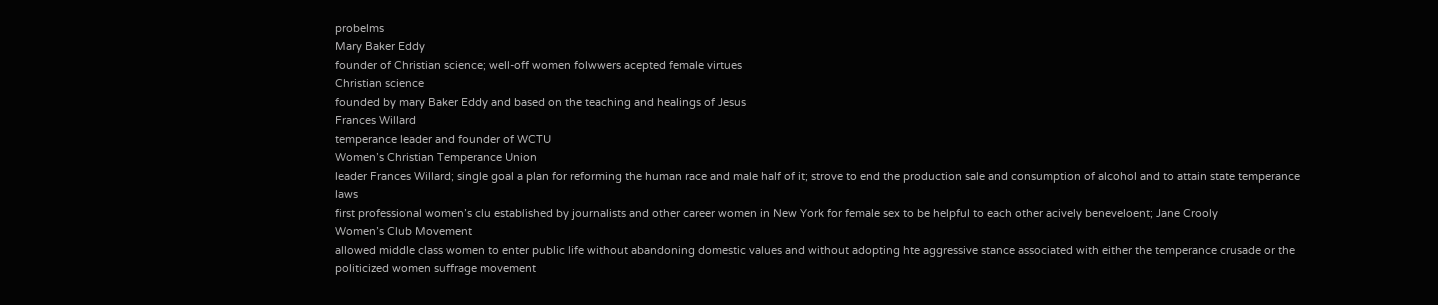probelms
Mary Baker Eddy
founder of Christian science; well-off women folwwers acepted female virtues
Christian science
founded by mary Baker Eddy and based on the teaching and healings of Jesus
Frances Willard
temperance leader and founder of WCTU
Women’s Christian Temperance Union
leader Frances Willard; single goal a plan for reforming the human race and male half of it; strove to end the production sale and consumption of alcohol and to attain state temperance laws
first professional women’s clu established by journalists and other career women in New York for female sex to be helpful to each other acively beneveloent; Jane Crooly
Women’s Club Movement
allowed middle class women to enter public life without abandoning domestic values and without adopting hte aggressive stance associated with either the temperance crusade or the politicized women suffrage movement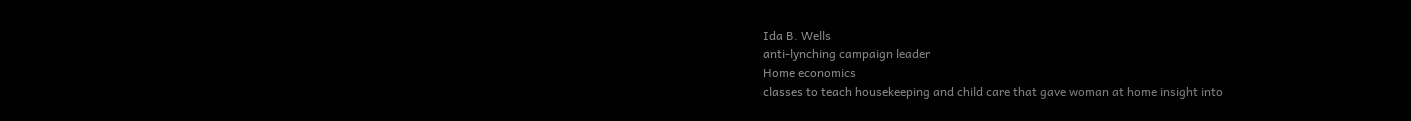Ida B. Wells
anti-lynching campaign leader
Home economics
classes to teach housekeeping and child care that gave woman at home insight into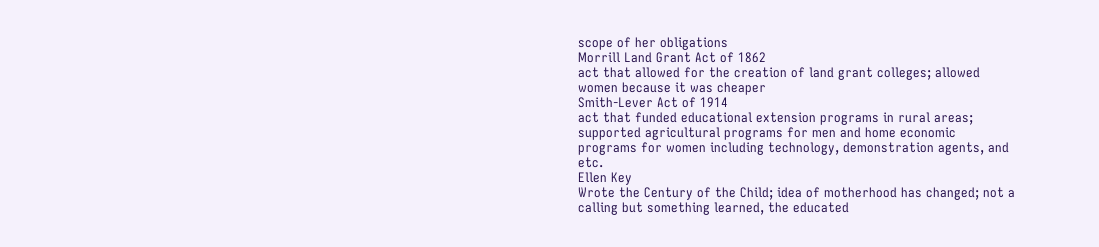scope of her obligations
Morrill Land Grant Act of 1862
act that allowed for the creation of land grant colleges; allowed women because it was cheaper
Smith-Lever Act of 1914
act that funded educational extension programs in rural areas; supported agricultural programs for men and home economic programs for women including technology, demonstration agents, and etc.
Ellen Key
Wrote the Century of the Child; idea of motherhood has changed; not a calling but something learned, the educated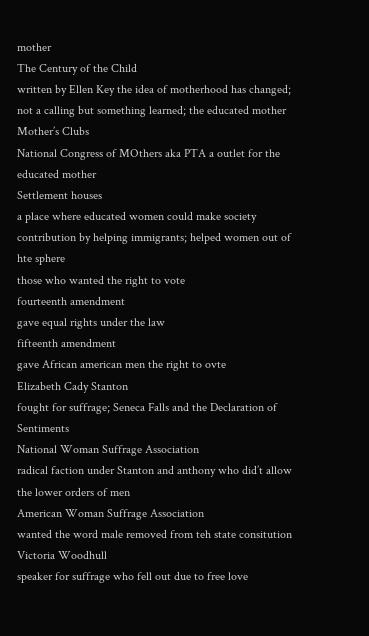mother
The Century of the Child
written by Ellen Key the idea of motherhood has changed; not a calling but something learned; the educated mother
Mother’s Clubs
National Congress of MOthers aka PTA a outlet for the educated mother
Settlement houses
a place where educated women could make society contribution by helping immigrants; helped women out of hte sphere
those who wanted the right to vote
fourteenth amendment
gave equal rights under the law
fifteenth amendment
gave African american men the right to ovte
Elizabeth Cady Stanton
fought for suffrage; Seneca Falls and the Declaration of Sentiments
National Woman Suffrage Association
radical faction under Stanton and anthony who did’t allow the lower orders of men
American Woman Suffrage Association
wanted the word male removed from teh state consitution
Victoria Woodhull
speaker for suffrage who fell out due to free love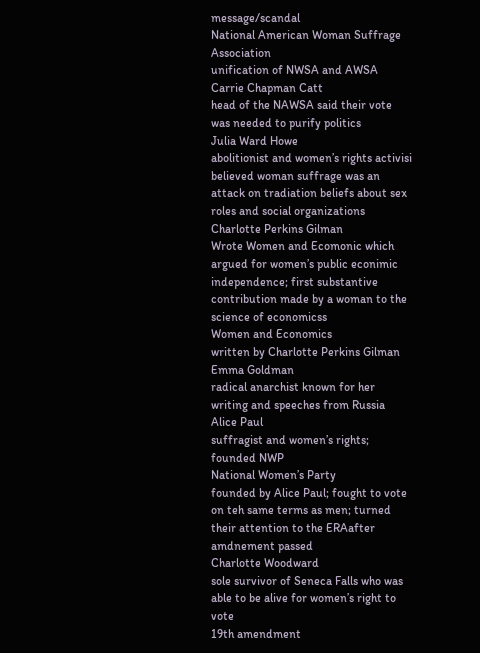message/scandal
National American Woman Suffrage Association
unification of NWSA and AWSA
Carrie Chapman Catt
head of the NAWSA said their vote was needed to purify politics
Julia Ward Howe
abolitionist and women’s rights activisi
believed woman suffrage was an attack on tradiation beliefs about sex roles and social organizations
Charlotte Perkins Gilman
Wrote Women and Ecomonic which argued for women’s public econimic independence; first substantive contribution made by a woman to the science of economicss
Women and Economics
written by Charlotte Perkins Gilman
Emma Goldman
radical anarchist known for her writing and speeches from Russia
Alice Paul
suffragist and women’s rights; founded NWP
National Women’s Party
founded by Alice Paul; fought to vote on teh same terms as men; turned their attention to the ERAafter amdnement passed
Charlotte Woodward
sole survivor of Seneca Falls who was able to be alive for women’s right to vote
19th amendment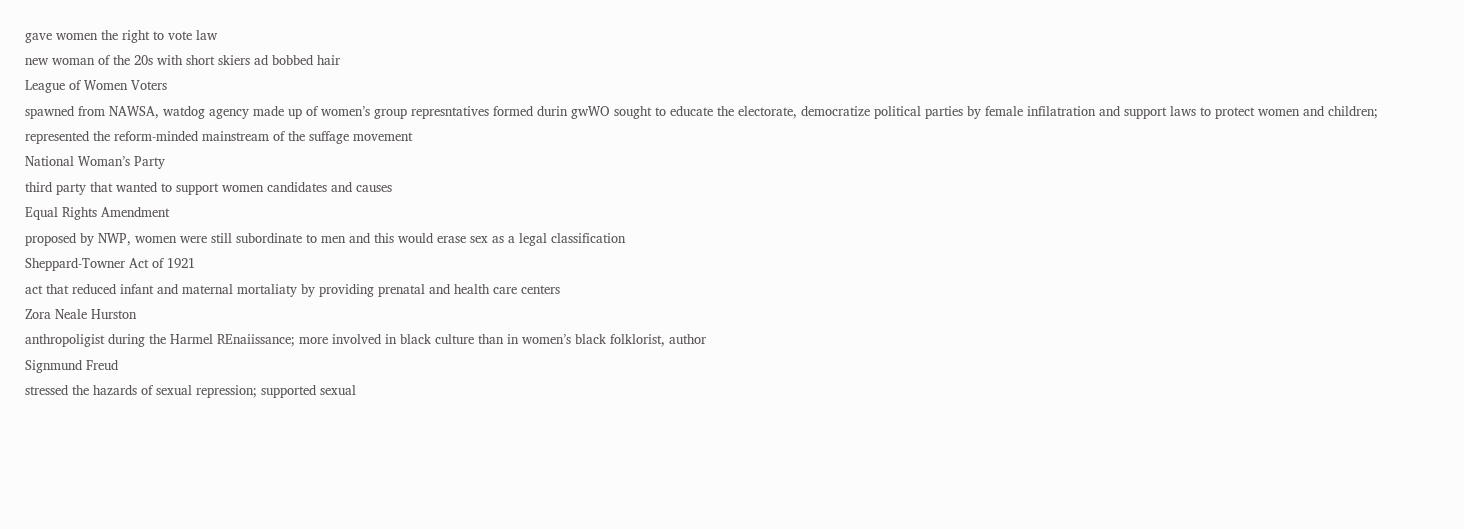gave women the right to vote law
new woman of the 20s with short skiers ad bobbed hair
League of Women Voters
spawned from NAWSA, watdog agency made up of women’s group represntatives formed durin gwWO sought to educate the electorate, democratize political parties by female infilatration and support laws to protect women and children; represented the reform-minded mainstream of the suffage movement
National Woman’s Party
third party that wanted to support women candidates and causes
Equal Rights Amendment
proposed by NWP, women were still subordinate to men and this would erase sex as a legal classification
Sheppard-Towner Act of 1921
act that reduced infant and maternal mortaliaty by providing prenatal and health care centers
Zora Neale Hurston
anthropoligist during the Harmel REnaiissance; more involved in black culture than in women’s black folklorist, author
Signmund Freud
stressed the hazards of sexual repression; supported sexual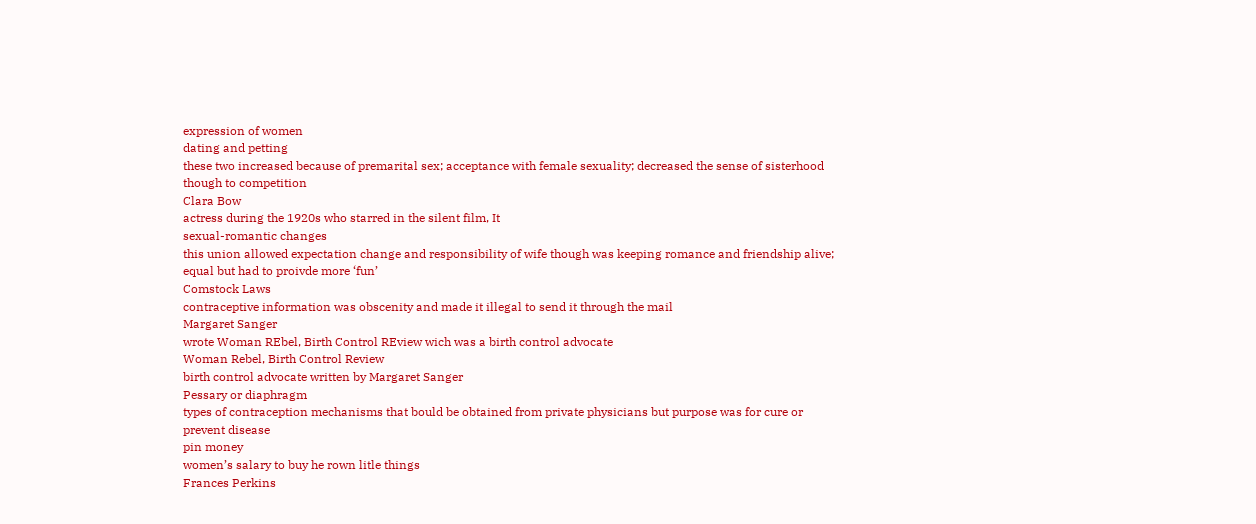expression of women
dating and petting
these two increased because of premarital sex; acceptance with female sexuality; decreased the sense of sisterhood though to competition
Clara Bow
actress during the 1920s who starred in the silent film, It
sexual-romantic changes
this union allowed expectation change and responsibility of wife though was keeping romance and friendship alive; equal but had to proivde more ‘fun’
Comstock Laws
contraceptive information was obscenity and made it illegal to send it through the mail
Margaret Sanger
wrote Woman REbel, Birth Control REview wich was a birth control advocate
Woman Rebel, Birth Control Review
birth control advocate written by Margaret Sanger
Pessary or diaphragm
types of contraception mechanisms that bould be obtained from private physicians but purpose was for cure or prevent disease
pin money
women’s salary to buy he rown litle things
Frances Perkins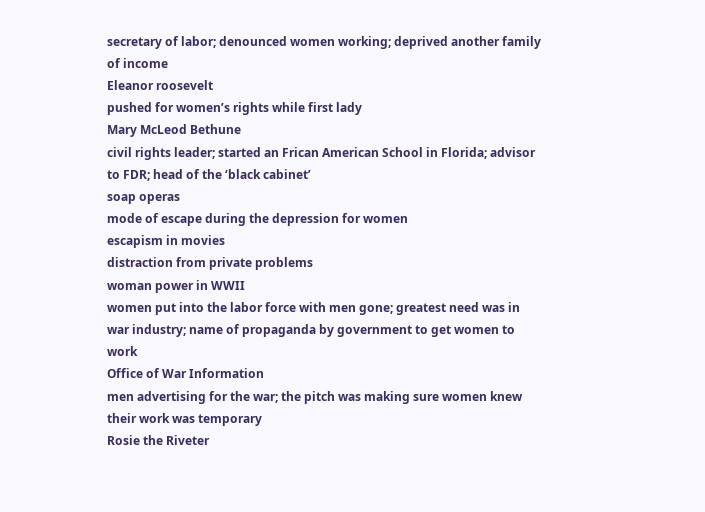secretary of labor; denounced women working; deprived another family of income
Eleanor roosevelt
pushed for women’s rights while first lady
Mary McLeod Bethune
civil rights leader; started an Frican American School in Florida; advisor to FDR; head of the ‘black cabinet’
soap operas
mode of escape during the depression for women
escapism in movies
distraction from private problems
woman power in WWII
women put into the labor force with men gone; greatest need was in war industry; name of propaganda by government to get women to work
Office of War Information
men advertising for the war; the pitch was making sure women knew their work was temporary
Rosie the Riveter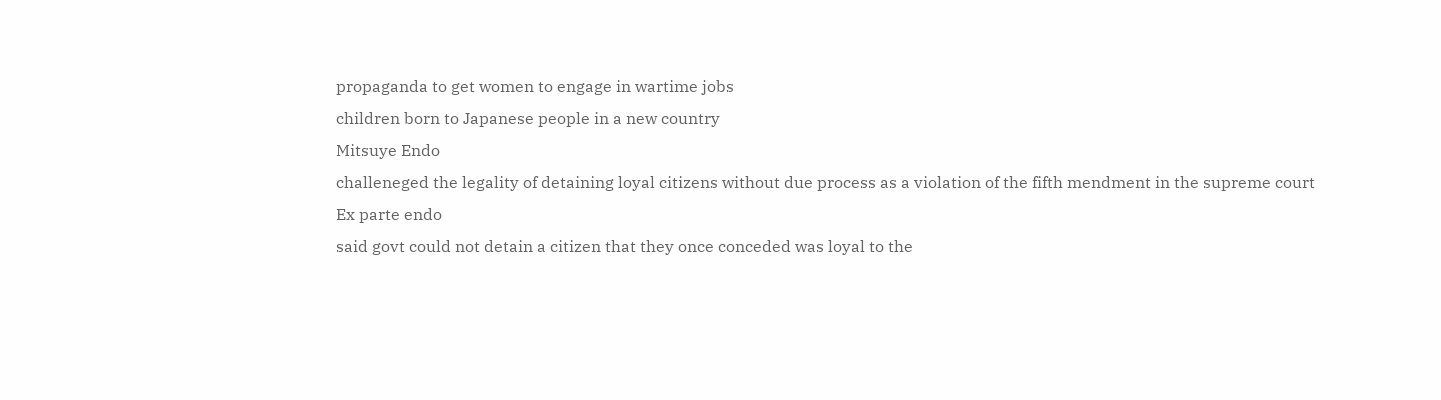propaganda to get women to engage in wartime jobs
children born to Japanese people in a new country
Mitsuye Endo
challeneged the legality of detaining loyal citizens without due process as a violation of the fifth mendment in the supreme court
Ex parte endo
said govt could not detain a citizen that they once conceded was loyal to the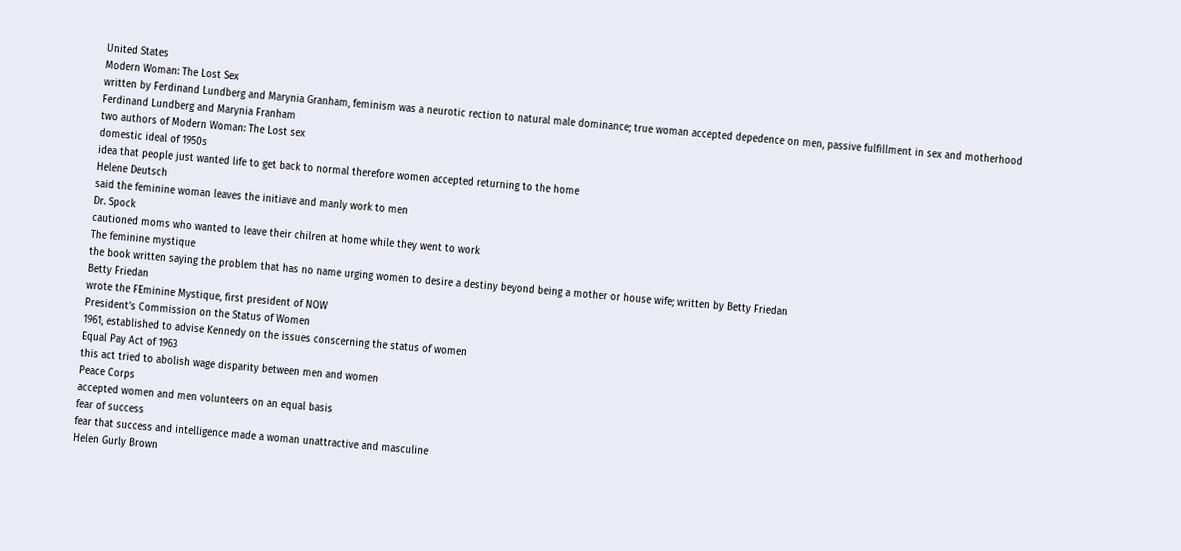United States
Modern Woman: The Lost Sex
written by Ferdinand Lundberg and Marynia Granham, feminism was a neurotic rection to natural male dominance; true woman accepted depedence on men, passive fulfillment in sex and motherhood
Ferdinand Lundberg and Marynia Franham
two authors of Modern Woman: The Lost sex
domestic ideal of 1950s
idea that people just wanted life to get back to normal therefore women accepted returning to the home
Helene Deutsch
said the feminine woman leaves the initiave and manly work to men
Dr. Spock
cautioned moms who wanted to leave their chilren at home while they went to work
The feminine mystique
the book written saying the problem that has no name urging women to desire a destiny beyond being a mother or house wife; written by Betty Friedan
Betty Friedan
wrote the FEminine Mystique, first president of NOW
President’s Commission on the Status of Women
1961, established to advise Kennedy on the issues conscerning the status of women
Equal Pay Act of 1963
this act tried to abolish wage disparity between men and women
Peace Corps
accepted women and men volunteers on an equal basis
fear of success
fear that success and intelligence made a woman unattractive and masculine
Helen Gurly Brown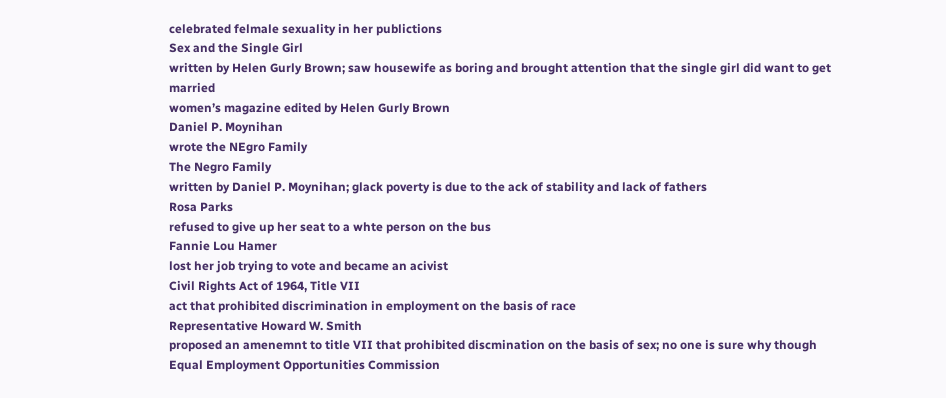celebrated felmale sexuality in her publictions
Sex and the Single Girl
written by Helen Gurly Brown; saw housewife as boring and brought attention that the single girl did want to get married
women’s magazine edited by Helen Gurly Brown
Daniel P. Moynihan
wrote the NEgro Family
The Negro Family
written by Daniel P. Moynihan; glack poverty is due to the ack of stability and lack of fathers
Rosa Parks
refused to give up her seat to a whte person on the bus
Fannie Lou Hamer
lost her job trying to vote and became an acivist
Civil Rights Act of 1964, Title VII
act that prohibited discrimination in employment on the basis of race
Representative Howard W. Smith
proposed an amenemnt to title VII that prohibited discmination on the basis of sex; no one is sure why though
Equal Employment Opportunities Commission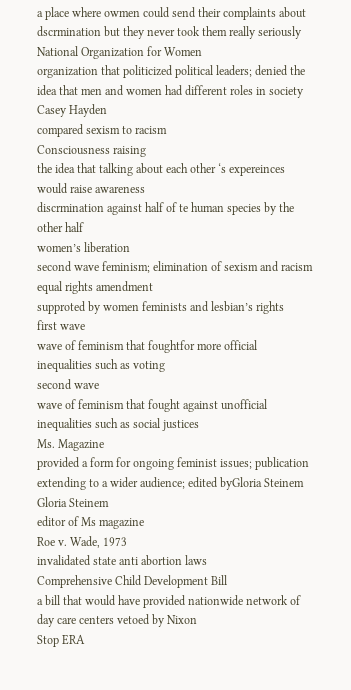a place where owmen could send their complaints about dscrmination but they never took them really seriously
National Organization for Women
organization that politicized political leaders; denied the idea that men and women had different roles in society
Casey Hayden
compared sexism to racism
Consciousness raising
the idea that talking about each other ‘s expereinces would raise awareness
discrmination against half of te human species by the other half
women’s liberation
second wave feminism; elimination of sexism and racism
equal rights amendment
supproted by women feminists and lesbian’s rights
first wave
wave of feminism that foughtfor more official inequalities such as voting
second wave
wave of feminism that fought against unofficial inequalities such as social justices
Ms. Magazine
provided a form for ongoing feminist issues; publication extending to a wider audience; edited byGloria Steinem
Gloria Steinem
editor of Ms magazine
Roe v. Wade, 1973
invalidated state anti abortion laws
Comprehensive Child Development Bill
a bill that would have provided nationwide network of day care centers vetoed by Nixon
Stop ERA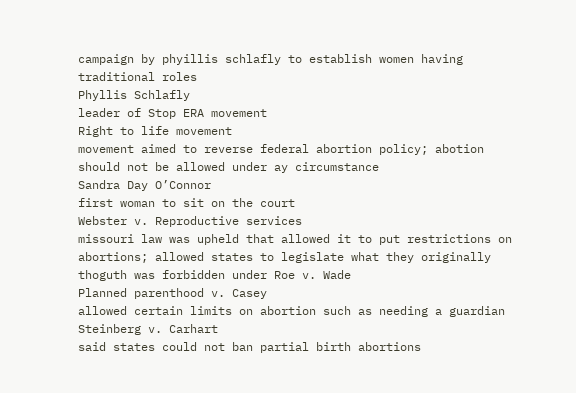campaign by phyillis schlafly to establish women having traditional roles
Phyllis Schlafly
leader of Stop ERA movement
Right to life movement
movement aimed to reverse federal abortion policy; abotion should not be allowed under ay circumstance
Sandra Day O’Connor
first woman to sit on the court
Webster v. Reproductive services
missouri law was upheld that allowed it to put restrictions on abortions; allowed states to legislate what they originally thoguth was forbidden under Roe v. Wade
Planned parenthood v. Casey
allowed certain limits on abortion such as needing a guardian
Steinberg v. Carhart
said states could not ban partial birth abortions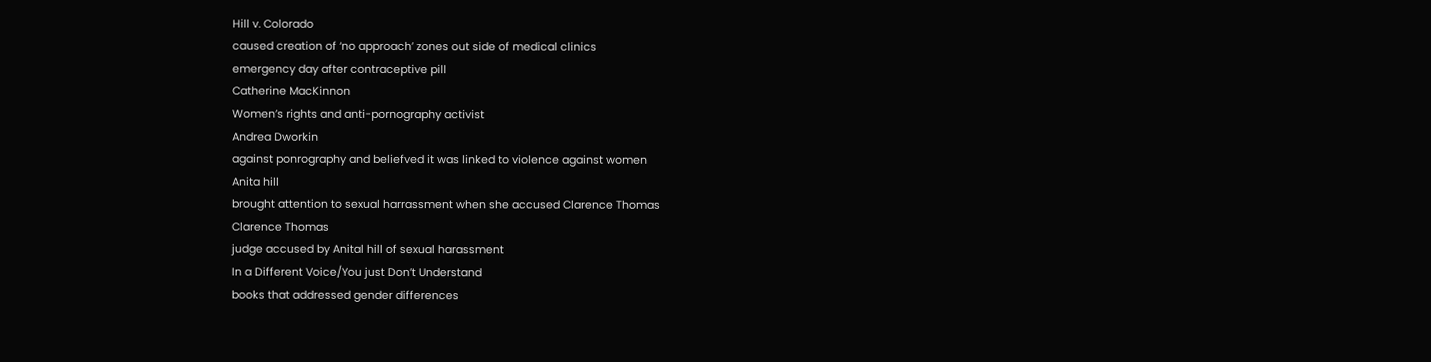Hill v. Colorado
caused creation of ‘no approach’ zones out side of medical clinics
emergency day after contraceptive pill
Catherine MacKinnon
Women’s rights and anti-pornography activist
Andrea Dworkin
against ponrography and beliefved it was linked to violence against women
Anita hill
brought attention to sexual harrassment when she accused Clarence Thomas
Clarence Thomas
judge accused by Anital hill of sexual harassment
In a Different Voice/You just Don’t Understand
books that addressed gender differences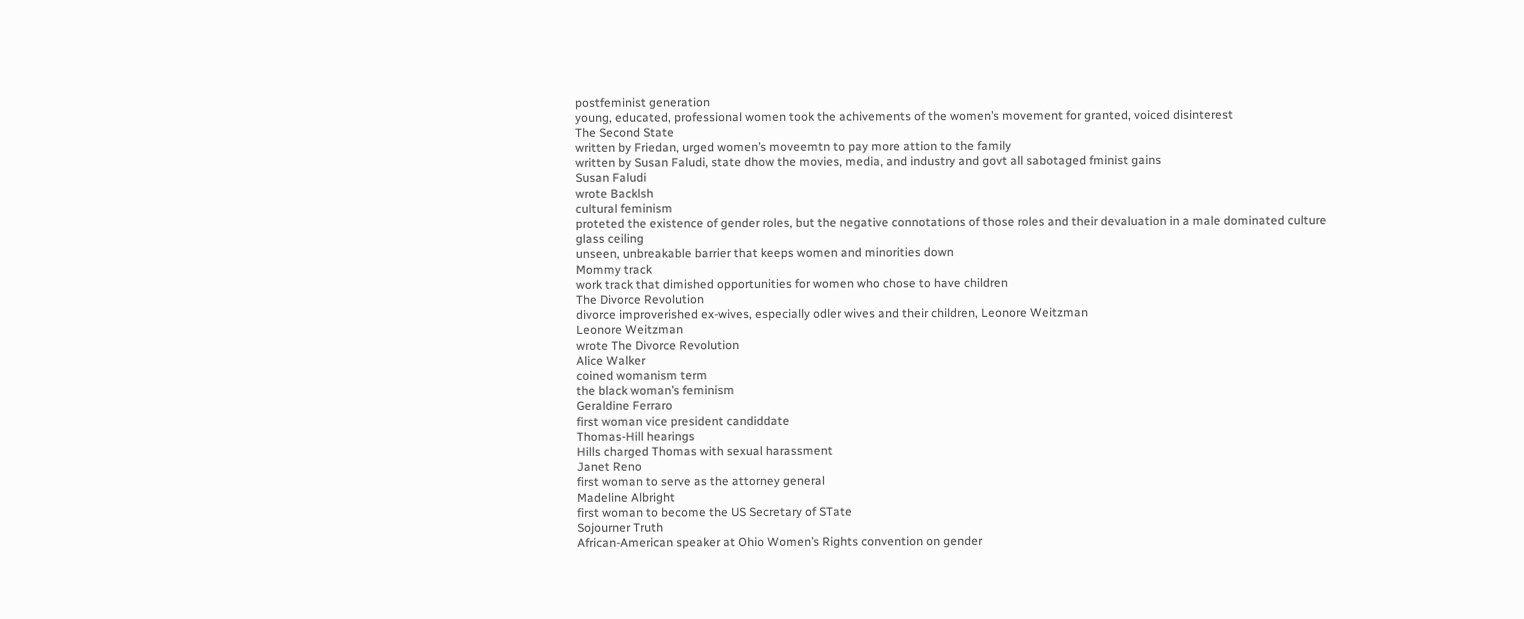postfeminist generation
young, educated, professional women took the achivements of the women’s movement for granted, voiced disinterest
The Second State
written by Friedan, urged women’s moveemtn to pay more attion to the family
written by Susan Faludi, state dhow the movies, media, and industry and govt all sabotaged fminist gains
Susan Faludi
wrote Backlsh
cultural feminism
proteted the existence of gender roles, but the negative connotations of those roles and their devaluation in a male dominated culture
glass ceiling
unseen, unbreakable barrier that keeps women and minorities down
Mommy track
work track that dimished opportunities for women who chose to have children
The Divorce Revolution
divorce improverished ex-wives, especially odler wives and their children, Leonore Weitzman
Leonore Weitzman
wrote The Divorce Revolution
Alice Walker
coined womanism term
the black woman’s feminism
Geraldine Ferraro
first woman vice president candiddate
Thomas-Hill hearings
Hills charged Thomas with sexual harassment
Janet Reno
first woman to serve as the attorney general
Madeline Albright
first woman to become the US Secretary of STate
Sojourner Truth
African-American speaker at Ohio Women’s Rights convention on gender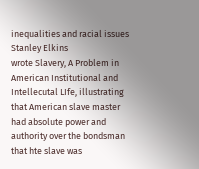inequalities and racial issues
Stanley Elkins
wrote Slavery, A Problem in American Institutional and Intellecutal LIfe, illustrating that American slave master had absolute power and authority over the bondsman that hte slave was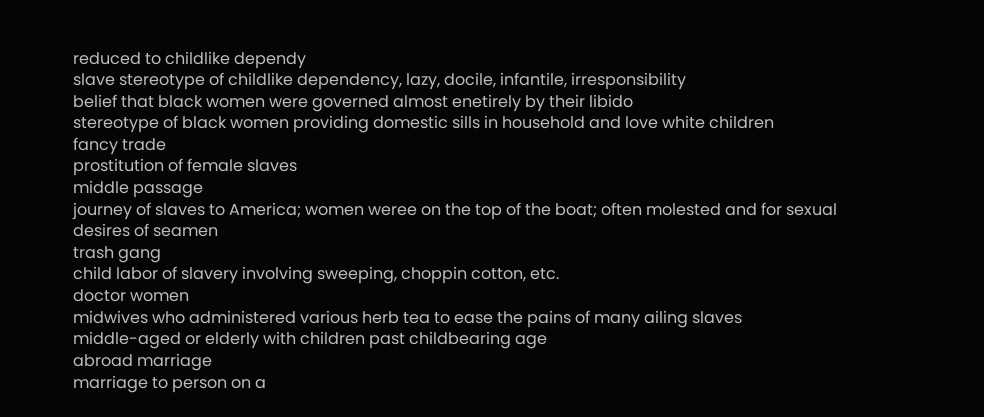reduced to childlike dependy
slave stereotype of childlike dependency, lazy, docile, infantile, irresponsibility
belief that black women were governed almost enetirely by their libido
stereotype of black women providing domestic sills in household and love white children
fancy trade
prostitution of female slaves
middle passage
journey of slaves to America; women weree on the top of the boat; often molested and for sexual desires of seamen
trash gang
child labor of slavery involving sweeping, choppin cotton, etc.
doctor women
midwives who administered various herb tea to ease the pains of many ailing slaves
middle-aged or elderly with children past childbearing age
abroad marriage
marriage to person on a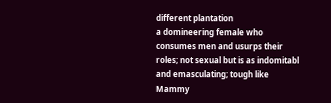different plantation
a domineering female who consumes men and usurps their roles; not sexual but is as indomitabl and emasculating; tough like Mammy